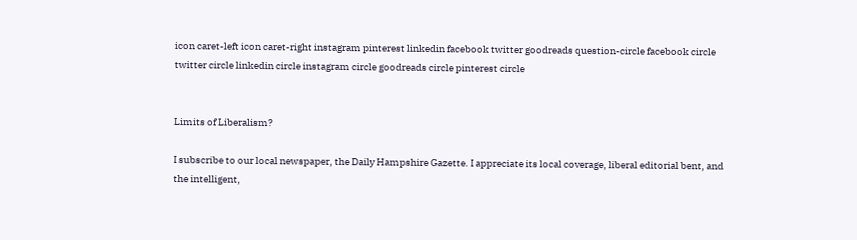icon caret-left icon caret-right instagram pinterest linkedin facebook twitter goodreads question-circle facebook circle twitter circle linkedin circle instagram circle goodreads circle pinterest circle


Limits of Liberalism?

I subscribe to our local newspaper, the Daily Hampshire Gazette. I appreciate its local coverage, liberal editorial bent, and the intelligent,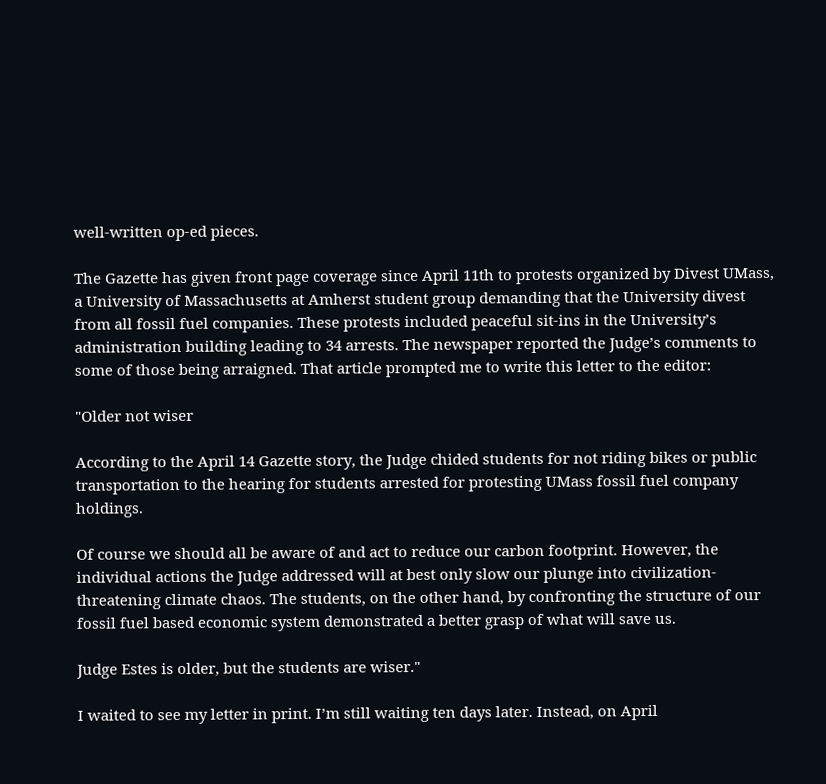well-written op-ed pieces.

The Gazette has given front page coverage since April 11th to protests organized by Divest UMass, a University of Massachusetts at Amherst student group demanding that the University divest from all fossil fuel companies. These protests included peaceful sit-ins in the University’s administration building leading to 34 arrests. The newspaper reported the Judge’s comments to some of those being arraigned. That article prompted me to write this letter to the editor:

"Older not wiser

According to the April 14 Gazette story, the Judge chided students for not riding bikes or public transportation to the hearing for students arrested for protesting UMass fossil fuel company holdings.

Of course we should all be aware of and act to reduce our carbon footprint. However, the individual actions the Judge addressed will at best only slow our plunge into civilization-threatening climate chaos. The students, on the other hand, by confronting the structure of our fossil fuel based economic system demonstrated a better grasp of what will save us.

Judge Estes is older, but the students are wiser."

I waited to see my letter in print. I’m still waiting ten days later. Instead, on April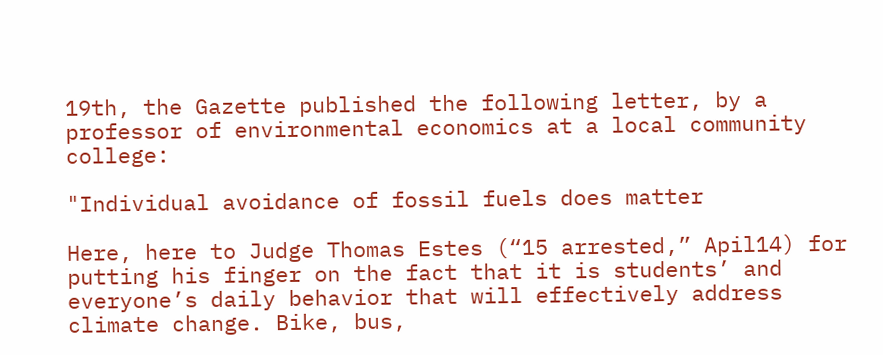19th, the Gazette published the following letter, by a professor of environmental economics at a local community college:

"Individual avoidance of fossil fuels does matter

Here, here to Judge Thomas Estes (“15 arrested,” Apil14) for putting his finger on the fact that it is students’ and everyone’s daily behavior that will effectively address climate change. Bike, bus,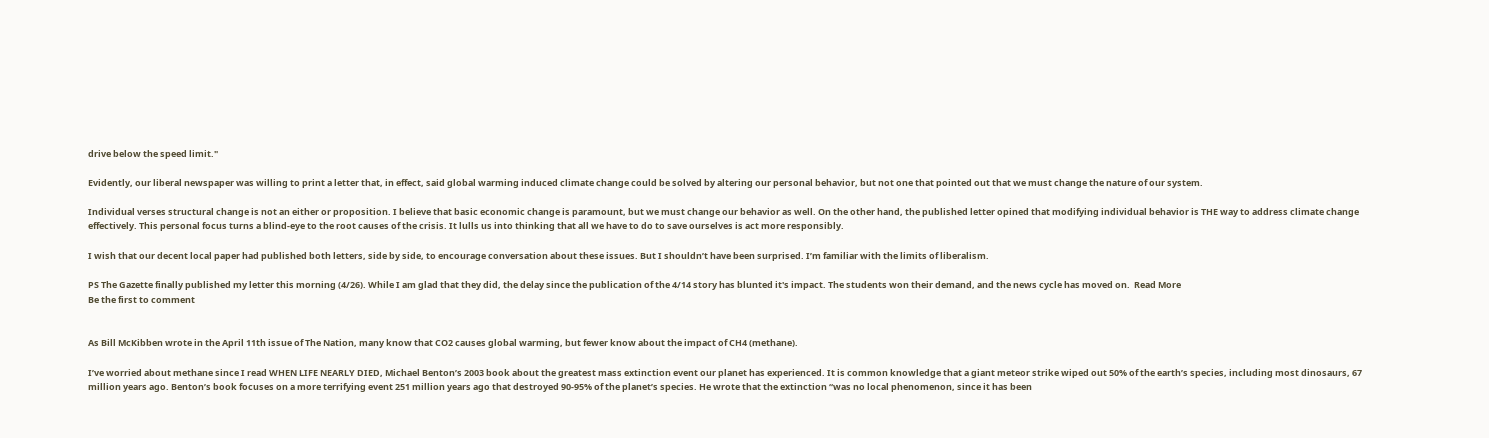drive below the speed limit."

Evidently, our liberal newspaper was willing to print a letter that, in effect, said global warming induced climate change could be solved by altering our personal behavior, but not one that pointed out that we must change the nature of our system.

Individual verses structural change is not an either or proposition. I believe that basic economic change is paramount, but we must change our behavior as well. On the other hand, the published letter opined that modifying individual behavior is THE way to address climate change effectively. This personal focus turns a blind-eye to the root causes of the crisis. It lulls us into thinking that all we have to do to save ourselves is act more responsibly.

I wish that our decent local paper had published both letters, side by side, to encourage conversation about these issues. But I shouldn’t have been surprised. I’m familiar with the limits of liberalism.

PS The Gazette finally published my letter this morning (4/26). While I am glad that they did, the delay since the publication of the 4/14 story has blunted it's impact. The students won their demand, and the news cycle has moved on.  Read More
Be the first to comment


As Bill McKibben wrote in the April 11th issue of The Nation, many know that CO2 causes global warming, but fewer know about the impact of CH4 (methane).

I’ve worried about methane since I read WHEN LIFE NEARLY DIED, Michael Benton’s 2003 book about the greatest mass extinction event our planet has experienced. It is common knowledge that a giant meteor strike wiped out 50% of the earth’s species, including most dinosaurs, 67 million years ago. Benton’s book focuses on a more terrifying event 251 million years ago that destroyed 90-95% of the planet’s species. He wrote that the extinction “was no local phenomenon, since it has been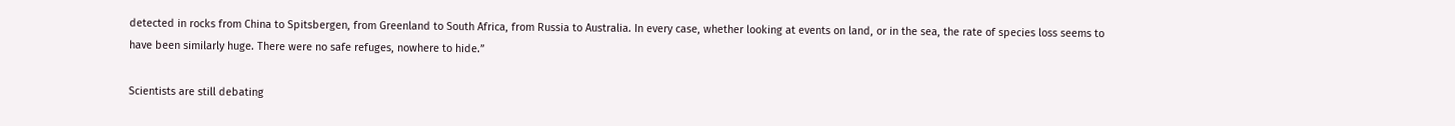detected in rocks from China to Spitsbergen, from Greenland to South Africa, from Russia to Australia. In every case, whether looking at events on land, or in the sea, the rate of species loss seems to have been similarly huge. There were no safe refuges, nowhere to hide.”

Scientists are still debating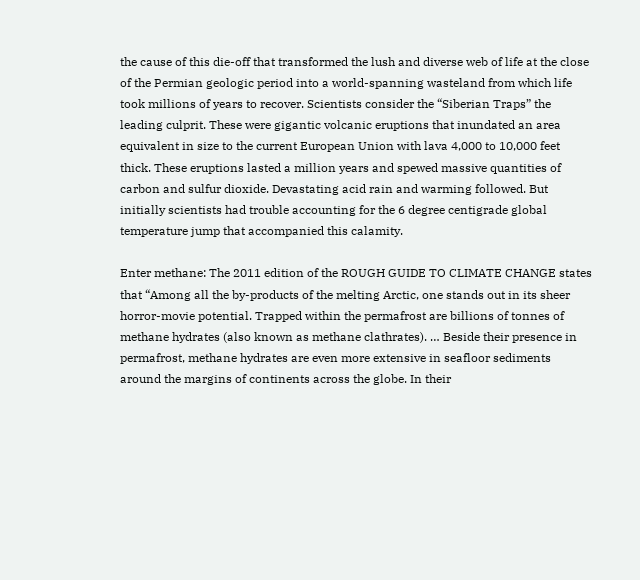the cause of this die-off that transformed the lush and diverse web of life at the close of the Permian geologic period into a world-spanning wasteland from which life took millions of years to recover. Scientists consider the “Siberian Traps” the leading culprit. These were gigantic volcanic eruptions that inundated an area equivalent in size to the current European Union with lava 4,000 to 10,000 feet thick. These eruptions lasted a million years and spewed massive quantities of carbon and sulfur dioxide. Devastating acid rain and warming followed. But initially scientists had trouble accounting for the 6 degree centigrade global temperature jump that accompanied this calamity.

Enter methane: The 2011 edition of the ROUGH GUIDE TO CLIMATE CHANGE states that “Among all the by-products of the melting Arctic, one stands out in its sheer horror-movie potential. Trapped within the permafrost are billions of tonnes of methane hydrates (also known as methane clathrates). … Beside their presence in permafrost, methane hydrates are even more extensive in seafloor sediments around the margins of continents across the globe. In their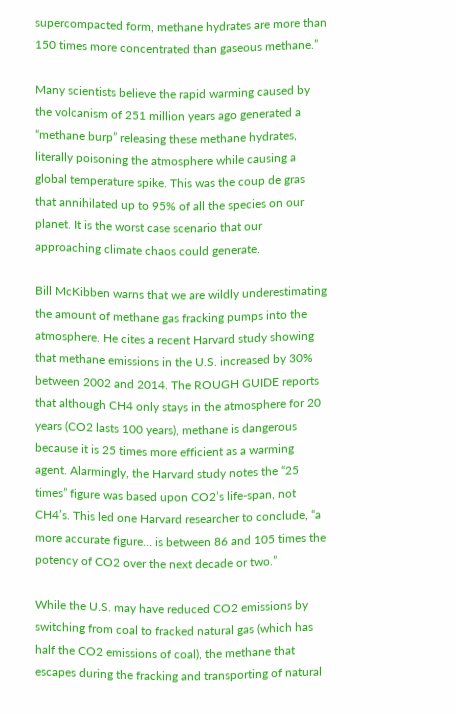supercompacted form, methane hydrates are more than 150 times more concentrated than gaseous methane.”

Many scientists believe the rapid warming caused by the volcanism of 251 million years ago generated a “methane burp” releasing these methane hydrates, literally poisoning the atmosphere while causing a global temperature spike. This was the coup de gras that annihilated up to 95% of all the species on our planet. It is the worst case scenario that our approaching climate chaos could generate.

Bill McKibben warns that we are wildly underestimating the amount of methane gas fracking pumps into the atmosphere. He cites a recent Harvard study showing that methane emissions in the U.S. increased by 30% between 2002 and 2014. The ROUGH GUIDE reports that although CH4 only stays in the atmosphere for 20 years (CO2 lasts 100 years), methane is dangerous because it is 25 times more efficient as a warming agent. Alarmingly, the Harvard study notes the “25 times” figure was based upon CO2’s life-span, not CH4’s. This led one Harvard researcher to conclude, “a more accurate figure… is between 86 and 105 times the potency of CO2 over the next decade or two.”

While the U.S. may have reduced CO2 emissions by switching from coal to fracked natural gas (which has half the CO2 emissions of coal), the methane that escapes during the fracking and transporting of natural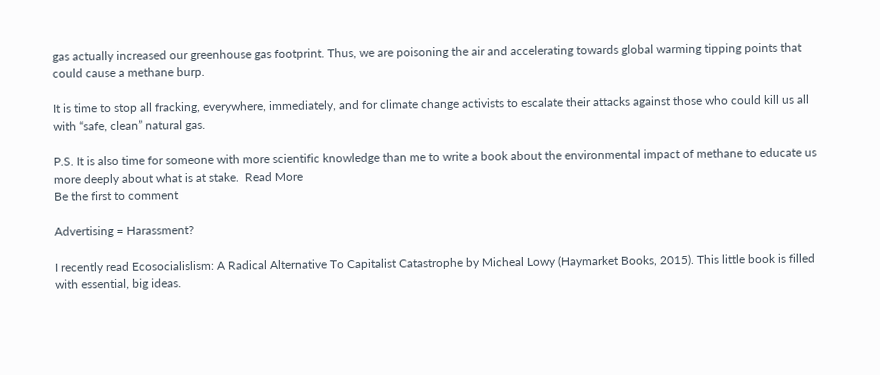gas actually increased our greenhouse gas footprint. Thus, we are poisoning the air and accelerating towards global warming tipping points that could cause a methane burp.

It is time to stop all fracking, everywhere, immediately, and for climate change activists to escalate their attacks against those who could kill us all with “safe, clean” natural gas.

P.S. It is also time for someone with more scientific knowledge than me to write a book about the environmental impact of methane to educate us more deeply about what is at stake.  Read More
Be the first to comment

Advertising = Harassment?

I recently read Ecosocialislism: A Radical Alternative To Capitalist Catastrophe by Micheal Lowy (Haymarket Books, 2015). This little book is filled with essential, big ideas.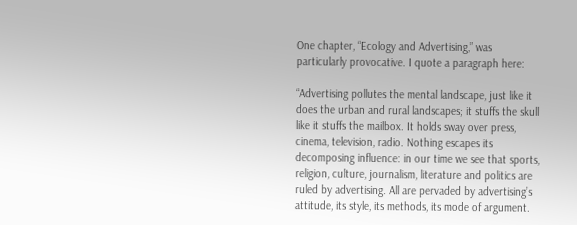One chapter, “Ecology and Advertising,” was particularly provocative. I quote a paragraph here:

“Advertising pollutes the mental landscape, just like it does the urban and rural landscapes; it stuffs the skull like it stuffs the mailbox. It holds sway over press, cinema, television, radio. Nothing escapes its decomposing influence: in our time we see that sports, religion, culture, journalism, literature and politics are ruled by advertising. All are pervaded by advertising’s attitude, its style, its methods, its mode of argument.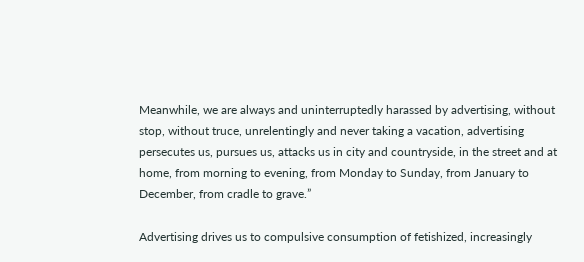Meanwhile, we are always and uninterruptedly harassed by advertising, without stop, without truce, unrelentingly and never taking a vacation, advertising persecutes us, pursues us, attacks us in city and countryside, in the street and at home, from morning to evening, from Monday to Sunday, from January to December, from cradle to grave.”

Advertising drives us to compulsive consumption of fetishized, increasingly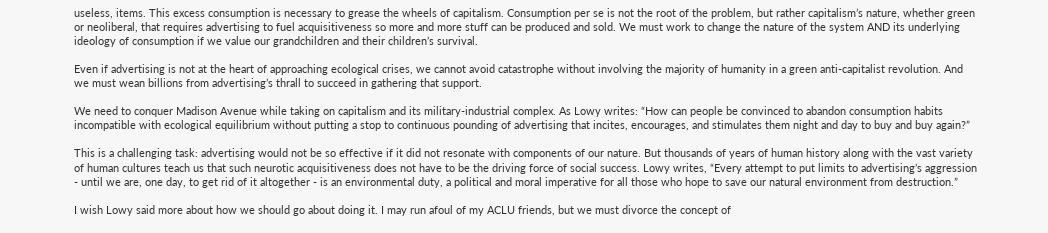useless, items. This excess consumption is necessary to grease the wheels of capitalism. Consumption per se is not the root of the problem, but rather capitalism’s nature, whether green or neoliberal, that requires advertising to fuel acquisitiveness so more and more stuff can be produced and sold. We must work to change the nature of the system AND its underlying ideology of consumption if we value our grandchildren and their children’s survival.

Even if advertising is not at the heart of approaching ecological crises, we cannot avoid catastrophe without involving the majority of humanity in a green anti-capitalist revolution. And we must wean billions from advertising’s thrall to succeed in gathering that support.

We need to conquer Madison Avenue while taking on capitalism and its military-industrial complex. As Lowy writes: “How can people be convinced to abandon consumption habits incompatible with ecological equilibrium without putting a stop to continuous pounding of advertising that incites, encourages, and stimulates them night and day to buy and buy again?”

This is a challenging task: advertising would not be so effective if it did not resonate with components of our nature. But thousands of years of human history along with the vast variety of human cultures teach us that such neurotic acquisitiveness does not have to be the driving force of social success. Lowy writes, “Every attempt to put limits to advertising’s aggression - until we are, one day, to get rid of it altogether - is an environmental duty, a political and moral imperative for all those who hope to save our natural environment from destruction.”

I wish Lowy said more about how we should go about doing it. I may run afoul of my ACLU friends, but we must divorce the concept of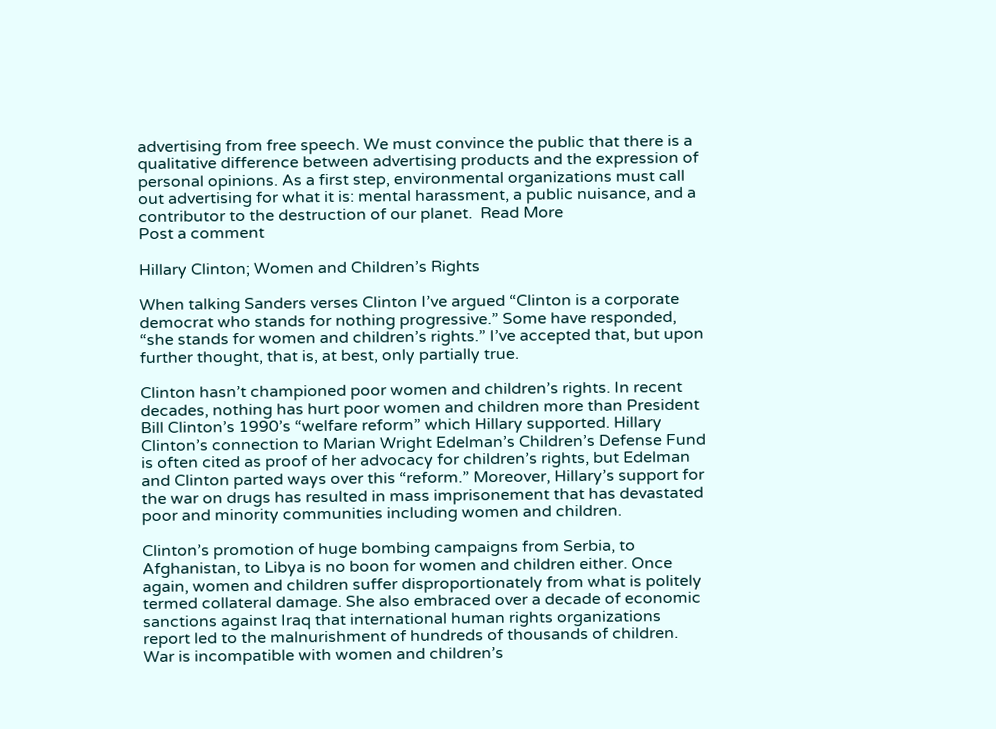advertising from free speech. We must convince the public that there is a qualitative difference between advertising products and the expression of personal opinions. As a first step, environmental organizations must call out advertising for what it is: mental harassment, a public nuisance, and a contributor to the destruction of our planet.  Read More
Post a comment

Hillary Clinton; Women and Children’s Rights

When talking Sanders verses Clinton I’ve argued “Clinton is a corporate democrat who stands for nothing progressive.” Some have responded, “she stands for women and children’s rights.” I’ve accepted that, but upon further thought, that is, at best, only partially true.

Clinton hasn’t championed poor women and children’s rights. In recent decades, nothing has hurt poor women and children more than President Bill Clinton’s 1990’s “welfare reform” which Hillary supported. Hillary Clinton’s connection to Marian Wright Edelman’s Children’s Defense Fund is often cited as proof of her advocacy for children’s rights, but Edelman and Clinton parted ways over this “reform.” Moreover, Hillary’s support for the war on drugs has resulted in mass imprisonement that has devastated poor and minority communities including women and children.

Clinton’s promotion of huge bombing campaigns from Serbia, to Afghanistan, to Libya is no boon for women and children either. Once again, women and children suffer disproportionately from what is politely termed collateral damage. She also embraced over a decade of economic sanctions against Iraq that international human rights organizations report led to the malnurishment of hundreds of thousands of children. War is incompatible with women and children’s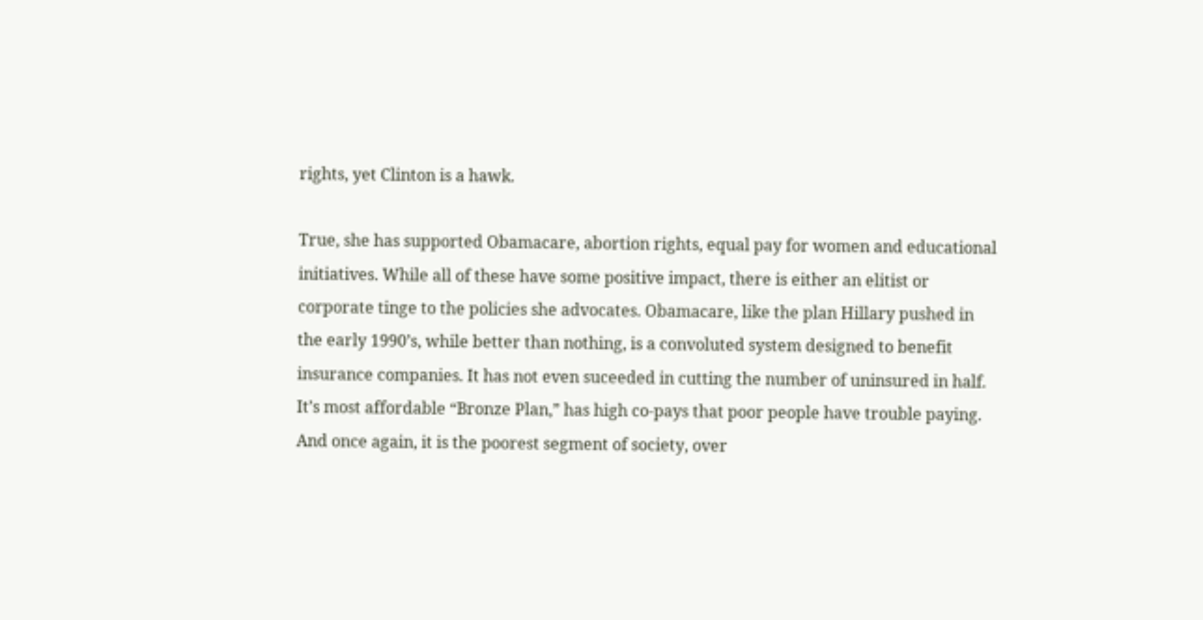rights, yet Clinton is a hawk.

True, she has supported Obamacare, abortion rights, equal pay for women and educational initiatives. While all of these have some positive impact, there is either an elitist or corporate tinge to the policies she advocates. Obamacare, like the plan Hillary pushed in the early 1990’s, while better than nothing, is a convoluted system designed to benefit insurance companies. It has not even suceeded in cutting the number of uninsured in half. It’s most affordable “Bronze Plan,” has high co-pays that poor people have trouble paying. And once again, it is the poorest segment of society, over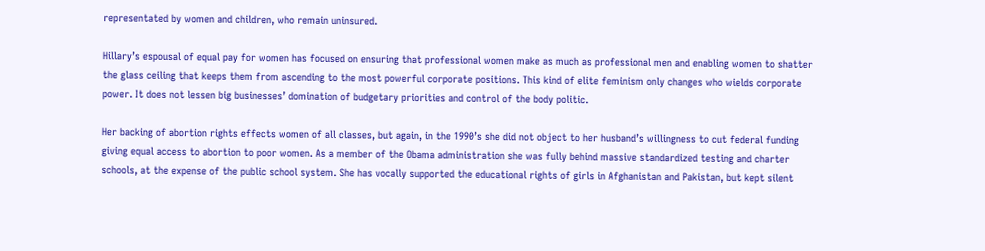representated by women and children, who remain uninsured.

Hillary’s espousal of equal pay for women has focused on ensuring that professional women make as much as professional men and enabling women to shatter the glass ceiling that keeps them from ascending to the most powerful corporate positions. This kind of elite feminism only changes who wields corporate power. It does not lessen big businesses’ domination of budgetary priorities and control of the body politic.

Her backing of abortion rights effects women of all classes, but again, in the 1990’s she did not object to her husband’s willingness to cut federal funding giving equal access to abortion to poor women. As a member of the Obama administration she was fully behind massive standardized testing and charter schools, at the expense of the public school system. She has vocally supported the educational rights of girls in Afghanistan and Pakistan, but kept silent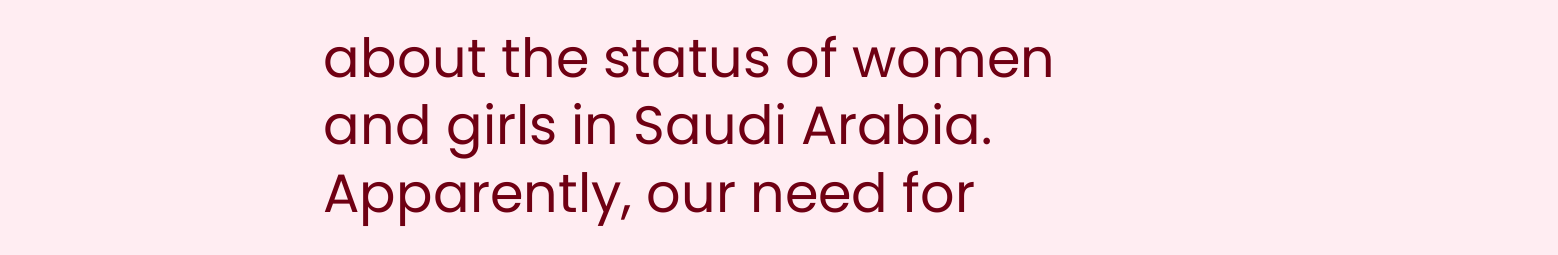about the status of women and girls in Saudi Arabia. Apparently, our need for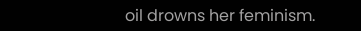oil drowns her feminism.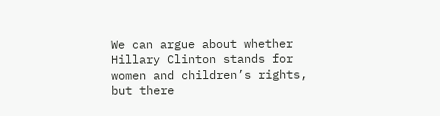We can argue about whether Hillary Clinton stands for women and children’s rights, but there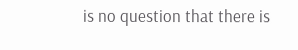is no question that there is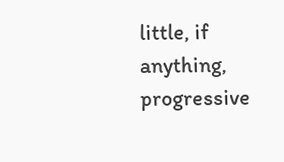little, if anything, progressive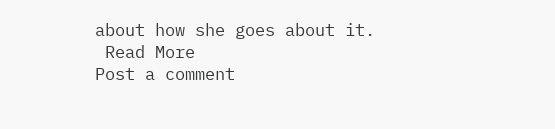about how she goes about it.
 Read More
Post a comment